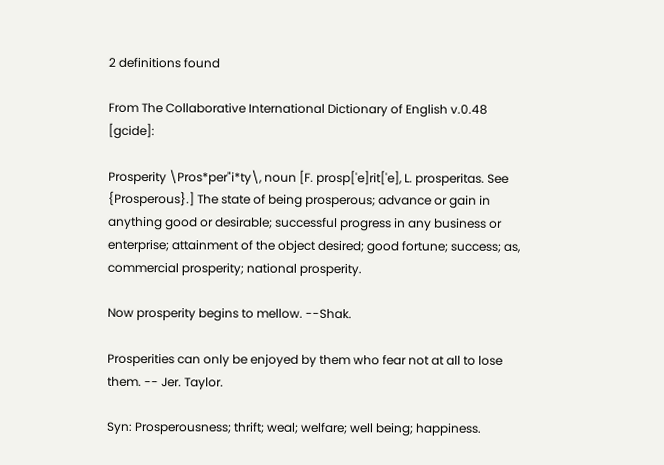2 definitions found

From The Collaborative International Dictionary of English v.0.48 [gcide]:

Prosperity \Pros*per"i*ty\, noun [F. prosp['e]rit['e], L. prosperitas. See {Prosperous}.] The state of being prosperous; advance or gain in anything good or desirable; successful progress in any business or enterprise; attainment of the object desired; good fortune; success; as, commercial prosperity; national prosperity.

Now prosperity begins to mellow. --Shak.

Prosperities can only be enjoyed by them who fear not at all to lose them. -- Jer. Taylor.

Syn: Prosperousness; thrift; weal; welfare; well being; happiness.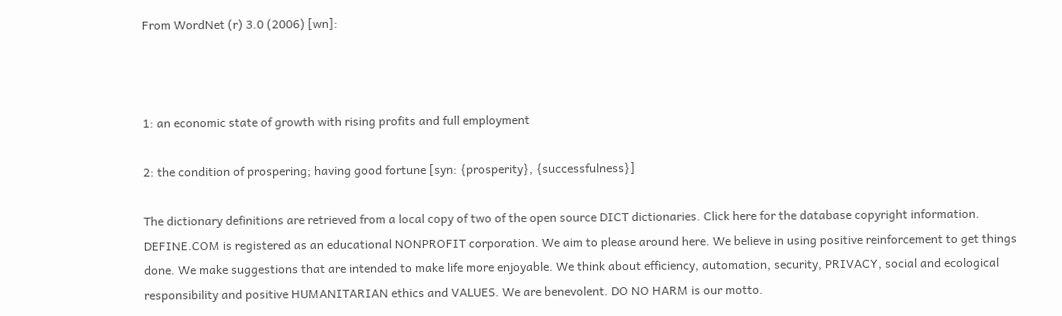From WordNet (r) 3.0 (2006) [wn]:



1: an economic state of growth with rising profits and full employment

2: the condition of prospering; having good fortune [syn: {prosperity}, {successfulness}]

The dictionary definitions are retrieved from a local copy of two of the open source DICT dictionaries. Click here for the database copyright information. DEFINE.COM is registered as an educational NONPROFIT corporation. We aim to please around here. We believe in using positive reinforcement to get things done. We make suggestions that are intended to make life more enjoyable. We think about efficiency, automation, security, PRIVACY, social and ecological responsibility and positive HUMANITARIAN ethics and VALUES. We are benevolent. DO NO HARM is our motto.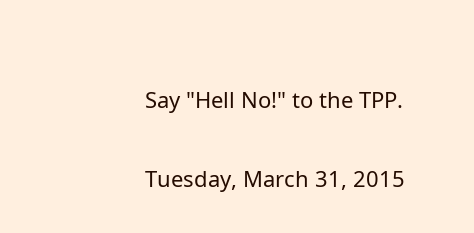Say "Hell No!" to the TPP.

Tuesday, March 31, 2015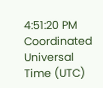4:51:20 PM Coordinated Universal Time (UTC)